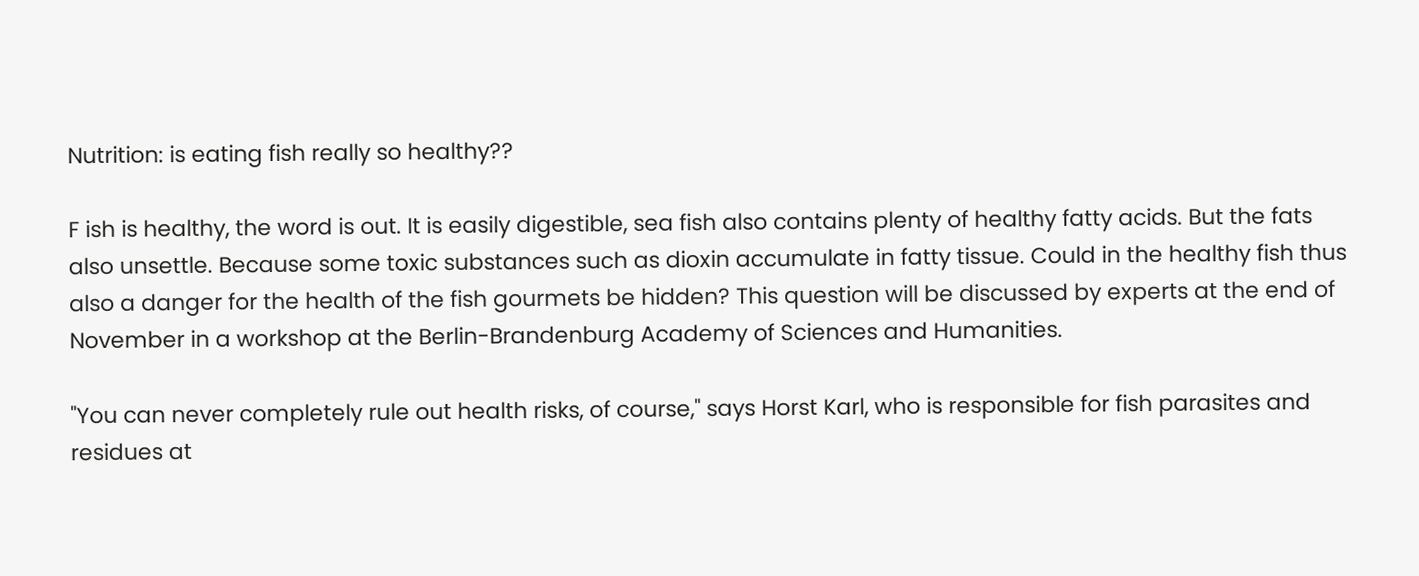Nutrition: is eating fish really so healthy??

F ish is healthy, the word is out. It is easily digestible, sea fish also contains plenty of healthy fatty acids. But the fats also unsettle. Because some toxic substances such as dioxin accumulate in fatty tissue. Could in the healthy fish thus also a danger for the health of the fish gourmets be hidden? This question will be discussed by experts at the end of November in a workshop at the Berlin-Brandenburg Academy of Sciences and Humanities.

"You can never completely rule out health risks, of course," says Horst Karl, who is responsible for fish parasites and residues at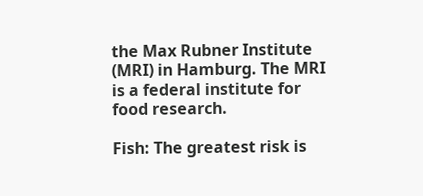the Max Rubner Institute (MRI) in Hamburg. The MRI is a federal institute for food research.

Fish: The greatest risk is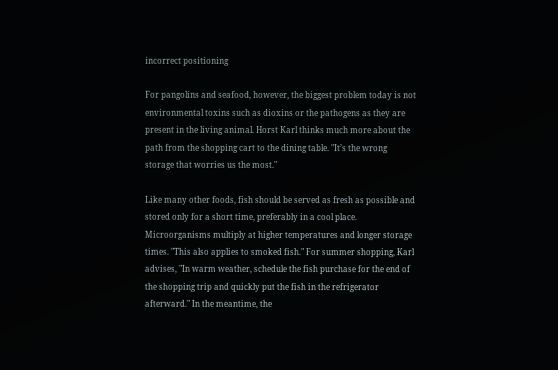incorrect positioning

For pangolins and seafood, however, the biggest problem today is not environmental toxins such as dioxins or the pathogens as they are present in the living animal. Horst Karl thinks much more about the path from the shopping cart to the dining table. "It’s the wrong storage that worries us the most."

Like many other foods, fish should be served as fresh as possible and stored only for a short time, preferably in a cool place. Microorganisms multiply at higher temperatures and longer storage times. "This also applies to smoked fish." For summer shopping, Karl advises, "In warm weather, schedule the fish purchase for the end of the shopping trip and quickly put the fish in the refrigerator afterward." In the meantime, the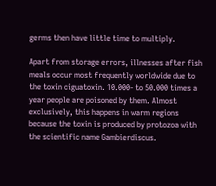germs then have little time to multiply.

Apart from storage errors, illnesses after fish meals occur most frequently worldwide due to the toxin ciguatoxin. 10.000- to 50.000 times a year people are poisoned by them. Almost exclusively, this happens in warm regions because the toxin is produced by protozoa with the scientific name Gambierdiscus.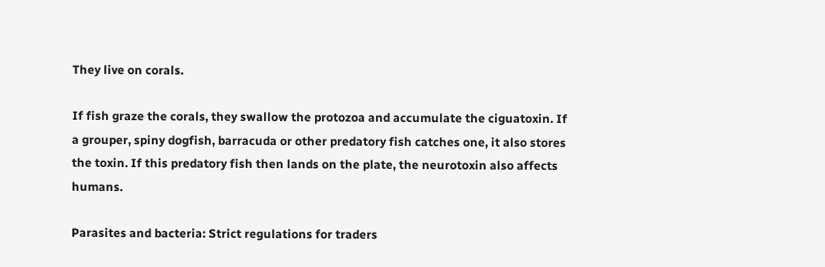They live on corals.

If fish graze the corals, they swallow the protozoa and accumulate the ciguatoxin. If a grouper, spiny dogfish, barracuda or other predatory fish catches one, it also stores the toxin. If this predatory fish then lands on the plate, the neurotoxin also affects humans.

Parasites and bacteria: Strict regulations for traders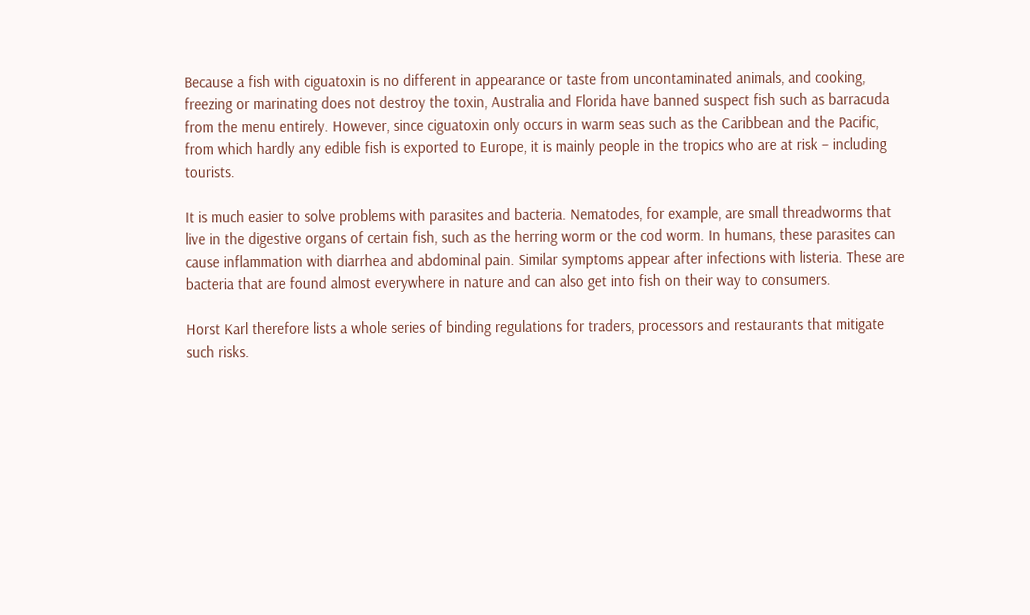Because a fish with ciguatoxin is no different in appearance or taste from uncontaminated animals, and cooking, freezing or marinating does not destroy the toxin, Australia and Florida have banned suspect fish such as barracuda from the menu entirely. However, since ciguatoxin only occurs in warm seas such as the Caribbean and the Pacific, from which hardly any edible fish is exported to Europe, it is mainly people in the tropics who are at risk – including tourists.

It is much easier to solve problems with parasites and bacteria. Nematodes, for example, are small threadworms that live in the digestive organs of certain fish, such as the herring worm or the cod worm. In humans, these parasites can cause inflammation with diarrhea and abdominal pain. Similar symptoms appear after infections with listeria. These are bacteria that are found almost everywhere in nature and can also get into fish on their way to consumers.

Horst Karl therefore lists a whole series of binding regulations for traders, processors and restaurants that mitigate such risks.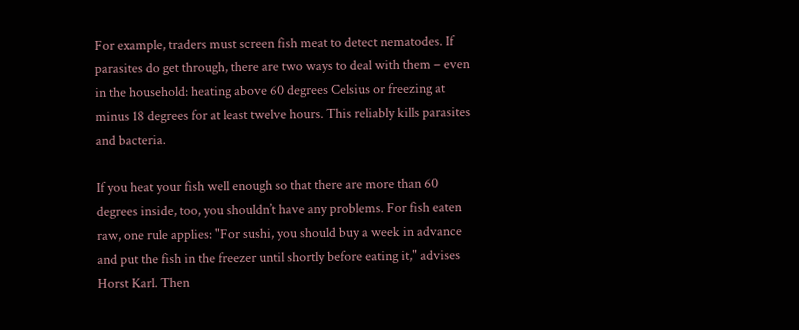For example, traders must screen fish meat to detect nematodes. If parasites do get through, there are two ways to deal with them – even in the household: heating above 60 degrees Celsius or freezing at minus 18 degrees for at least twelve hours. This reliably kills parasites and bacteria.

If you heat your fish well enough so that there are more than 60 degrees inside, too, you shouldn’t have any problems. For fish eaten raw, one rule applies: "For sushi, you should buy a week in advance and put the fish in the freezer until shortly before eating it," advises Horst Karl. Then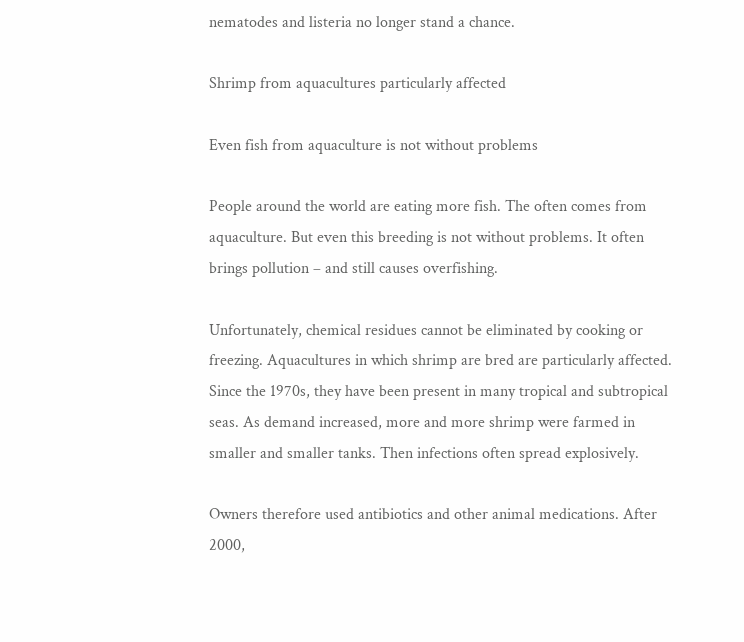nematodes and listeria no longer stand a chance.

Shrimp from aquacultures particularly affected

Even fish from aquaculture is not without problems

People around the world are eating more fish. The often comes from aquaculture. But even this breeding is not without problems. It often brings pollution – and still causes overfishing.

Unfortunately, chemical residues cannot be eliminated by cooking or freezing. Aquacultures in which shrimp are bred are particularly affected. Since the 1970s, they have been present in many tropical and subtropical seas. As demand increased, more and more shrimp were farmed in smaller and smaller tanks. Then infections often spread explosively.

Owners therefore used antibiotics and other animal medications. After 2000,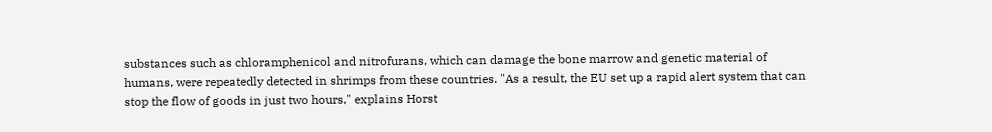substances such as chloramphenicol and nitrofurans, which can damage the bone marrow and genetic material of humans, were repeatedly detected in shrimps from these countries. "As a result, the EU set up a rapid alert system that can stop the flow of goods in just two hours," explains Horst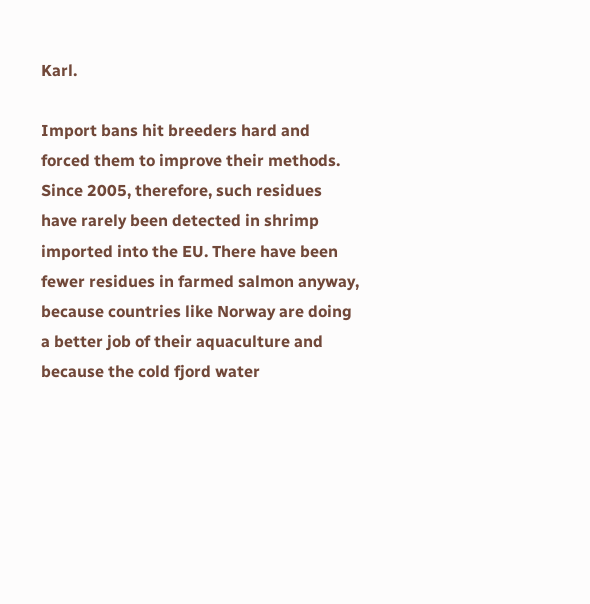Karl.

Import bans hit breeders hard and forced them to improve their methods. Since 2005, therefore, such residues have rarely been detected in shrimp imported into the EU. There have been fewer residues in farmed salmon anyway, because countries like Norway are doing a better job of their aquaculture and because the cold fjord water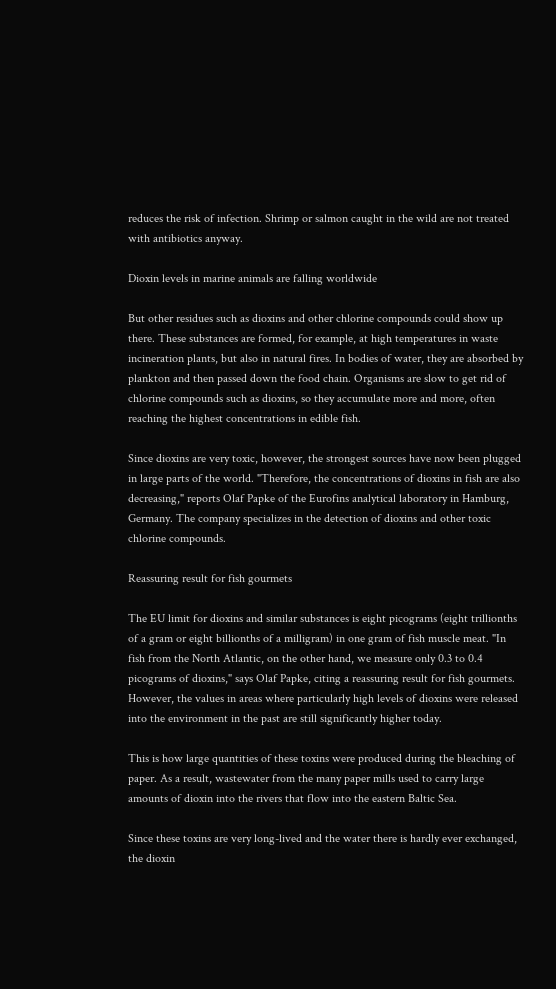reduces the risk of infection. Shrimp or salmon caught in the wild are not treated with antibiotics anyway.

Dioxin levels in marine animals are falling worldwide

But other residues such as dioxins and other chlorine compounds could show up there. These substances are formed, for example, at high temperatures in waste incineration plants, but also in natural fires. In bodies of water, they are absorbed by plankton and then passed down the food chain. Organisms are slow to get rid of chlorine compounds such as dioxins, so they accumulate more and more, often reaching the highest concentrations in edible fish.

Since dioxins are very toxic, however, the strongest sources have now been plugged in large parts of the world. "Therefore, the concentrations of dioxins in fish are also decreasing," reports Olaf Papke of the Eurofins analytical laboratory in Hamburg, Germany. The company specializes in the detection of dioxins and other toxic chlorine compounds.

Reassuring result for fish gourmets

The EU limit for dioxins and similar substances is eight picograms (eight trillionths of a gram or eight billionths of a milligram) in one gram of fish muscle meat. "In fish from the North Atlantic, on the other hand, we measure only 0.3 to 0.4 picograms of dioxins," says Olaf Papke, citing a reassuring result for fish gourmets. However, the values in areas where particularly high levels of dioxins were released into the environment in the past are still significantly higher today.

This is how large quantities of these toxins were produced during the bleaching of paper. As a result, wastewater from the many paper mills used to carry large amounts of dioxin into the rivers that flow into the eastern Baltic Sea.

Since these toxins are very long-lived and the water there is hardly ever exchanged, the dioxin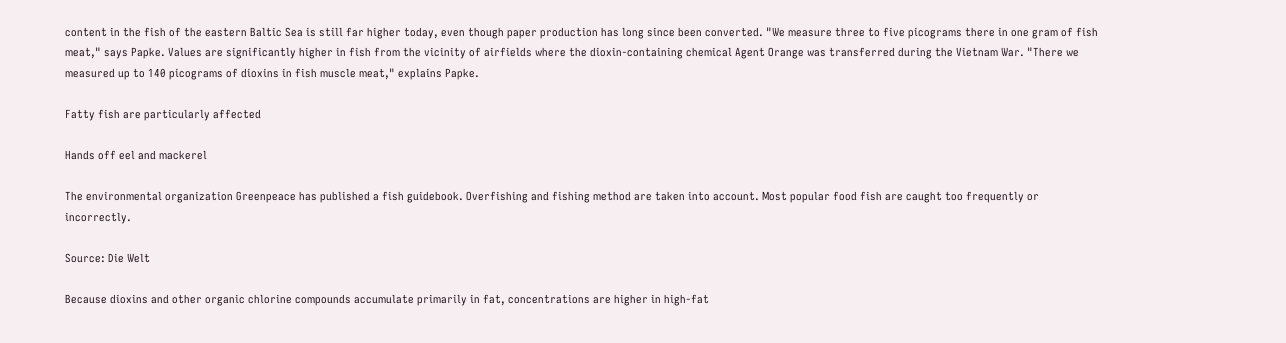content in the fish of the eastern Baltic Sea is still far higher today, even though paper production has long since been converted. "We measure three to five picograms there in one gram of fish meat," says Papke. Values are significantly higher in fish from the vicinity of airfields where the dioxin-containing chemical Agent Orange was transferred during the Vietnam War. "There we measured up to 140 picograms of dioxins in fish muscle meat," explains Papke.

Fatty fish are particularly affected

Hands off eel and mackerel

The environmental organization Greenpeace has published a fish guidebook. Overfishing and fishing method are taken into account. Most popular food fish are caught too frequently or incorrectly.

Source: Die Welt

Because dioxins and other organic chlorine compounds accumulate primarily in fat, concentrations are higher in high-fat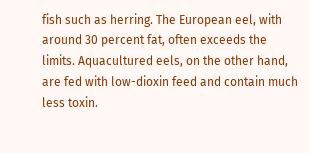fish such as herring. The European eel, with around 30 percent fat, often exceeds the limits. Aquacultured eels, on the other hand, are fed with low-dioxin feed and contain much less toxin.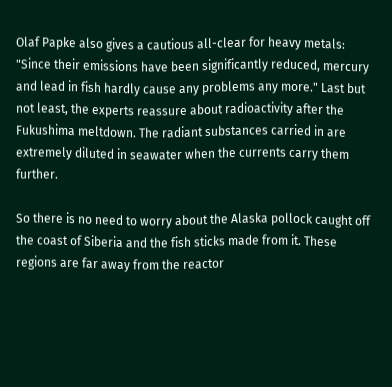Olaf Papke also gives a cautious all-clear for heavy metals: "Since their emissions have been significantly reduced, mercury and lead in fish hardly cause any problems any more." Last but not least, the experts reassure about radioactivity after the Fukushima meltdown. The radiant substances carried in are extremely diluted in seawater when the currents carry them further.

So there is no need to worry about the Alaska pollock caught off the coast of Siberia and the fish sticks made from it. These regions are far away from the reactor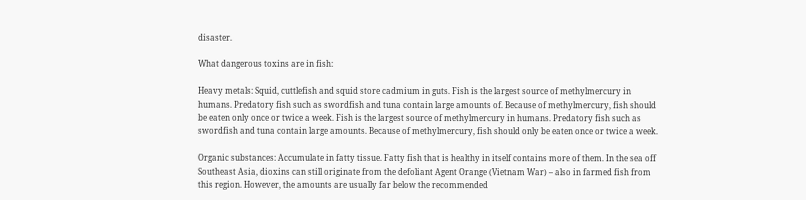disaster.

What dangerous toxins are in fish:

Heavy metals: Squid, cuttlefish and squid store cadmium in guts. Fish is the largest source of methylmercury in humans. Predatory fish such as swordfish and tuna contain large amounts of. Because of methylmercury, fish should be eaten only once or twice a week. Fish is the largest source of methylmercury in humans. Predatory fish such as swordfish and tuna contain large amounts. Because of methylmercury, fish should only be eaten once or twice a week.

Organic substances: Accumulate in fatty tissue. Fatty fish that is healthy in itself contains more of them. In the sea off Southeast Asia, dioxins can still originate from the defoliant Agent Orange (Vietnam War) – also in farmed fish from this region. However, the amounts are usually far below the recommended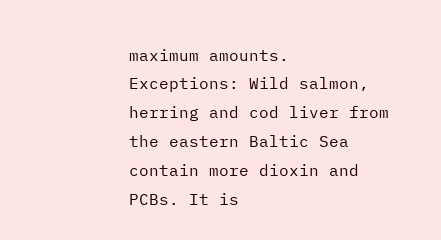maximum amounts. Exceptions: Wild salmon, herring and cod liver from the eastern Baltic Sea contain more dioxin and PCBs. It is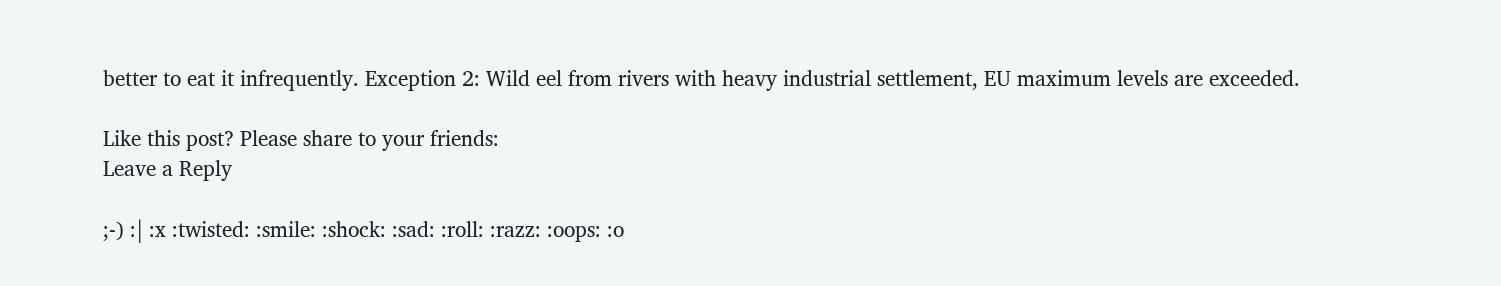better to eat it infrequently. Exception 2: Wild eel from rivers with heavy industrial settlement, EU maximum levels are exceeded.

Like this post? Please share to your friends:
Leave a Reply

;-) :| :x :twisted: :smile: :shock: :sad: :roll: :razz: :oops: :o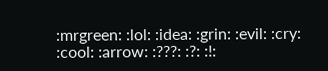:mrgreen: :lol: :idea: :grin: :evil: :cry: :cool: :arrow: :???: :?: :!: